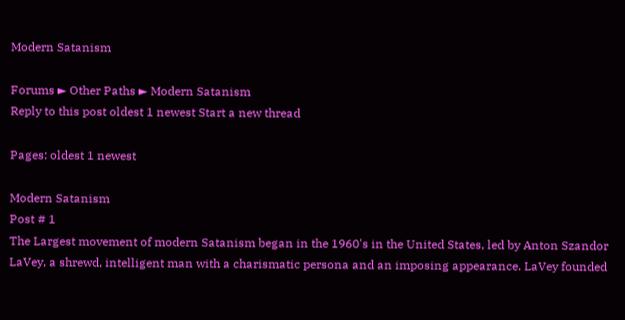Modern Satanism

Forums ► Other Paths ► Modern Satanism
Reply to this post oldest 1 newest Start a new thread

Pages: oldest 1 newest

Modern Satanism
Post # 1
The Largest movement of modern Satanism began in the 1960's in the United States, led by Anton Szandor LaVey, a shrewd, intelligent man with a charismatic persona and an imposing appearance. LaVey founded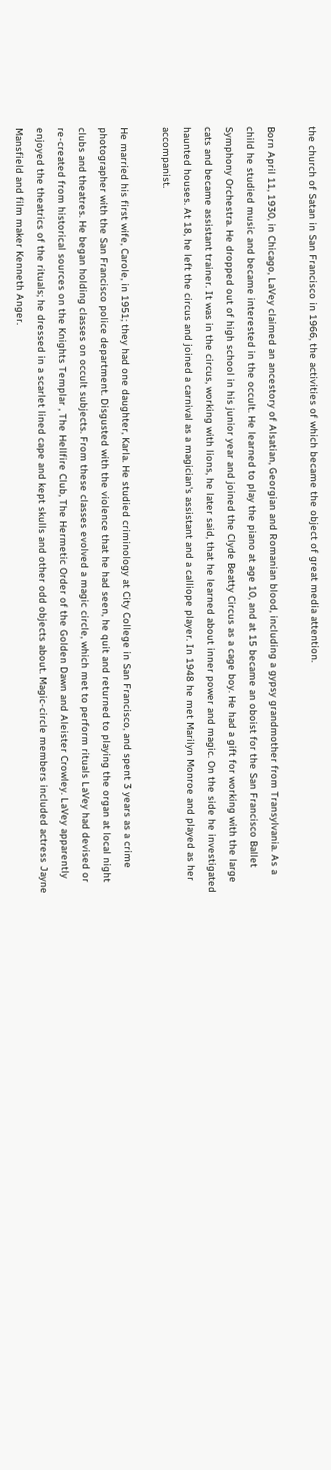the church of Satan in San Francisco in 1966, the activities of which became the object of great media attention.

Born April 11, 1930, in Chicago, LaVey claimed an ancestory of Alsatian, Georgian and Romanian blood, including a gypsy grandmother from Transylvania. As a child he studied music and became interested in the occult. He learned to play the piano at age 10, and at 15 became an oboist for the San Francisco Ballet Symphony Orchestra. He dropped out of high school in his junior year and joined the Clyde Beatty Circus as a cage boy. He had a gift for working with the large cats and became assistant trainer. It was in the circus, working with lions, he later said, that he learned about inner power and magic. On the side he investigated haunted houses. At 18, he left the circus and joined a carnival as a magician's assistant and a calliope player. In 1948 he met Marilyn Monroe and played as her accompanist.

He married his first wife, Carole, in 1951; they had one daughter, Karla. He studied criminology at City College in San Francisco, and spent 3 years as a crime photographer with the San Francisco police department. Disgusted with the violence that he had seen, he quit and returned to playing the organ at local night clubs and theatres. He began holding classes on occult subjects. From these classes evolved a magic circle, which met to perform rituals LaVey had devised or re-created from historical sources on the Knights Templar , The Hellfire Club, The Hermetic Order of the Golden Dawn and Aleister Crowley. LaVey apparently enjoyed the theatrics of the rituals; he dressed in a scarlet lined cape and kept skulls and other odd objects about. Magic-circle members included actress Jayne Mansfield and film maker Kenneth Anger.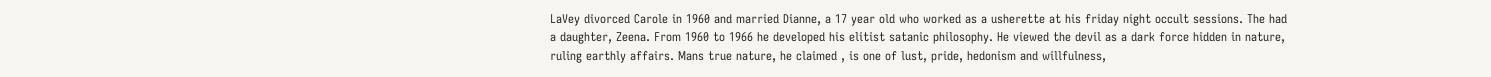LaVey divorced Carole in 1960 and married Dianne, a 17 year old who worked as a usherette at his friday night occult sessions. The had a daughter, Zeena. From 1960 to 1966 he developed his elitist satanic philosophy. He viewed the devil as a dark force hidden in nature, ruling earthly affairs. Mans true nature, he claimed , is one of lust, pride, hedonism and willfulness,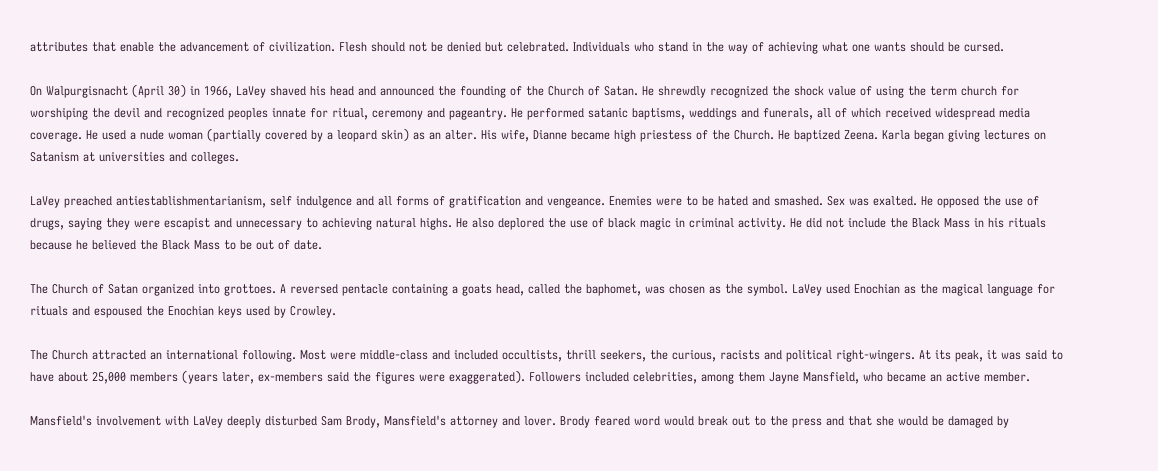attributes that enable the advancement of civilization. Flesh should not be denied but celebrated. Individuals who stand in the way of achieving what one wants should be cursed.

On Walpurgisnacht (April 30) in 1966, LaVey shaved his head and announced the founding of the Church of Satan. He shrewdly recognized the shock value of using the term church for worshiping the devil and recognized peoples innate for ritual, ceremony and pageantry. He performed satanic baptisms, weddings and funerals, all of which received widespread media coverage. He used a nude woman (partially covered by a leopard skin) as an alter. His wife, Dianne became high priestess of the Church. He baptized Zeena. Karla began giving lectures on Satanism at universities and colleges.

LaVey preached antiestablishmentarianism, self indulgence and all forms of gratification and vengeance. Enemies were to be hated and smashed. Sex was exalted. He opposed the use of drugs, saying they were escapist and unnecessary to achieving natural highs. He also deplored the use of black magic in criminal activity. He did not include the Black Mass in his rituals because he believed the Black Mass to be out of date.

The Church of Satan organized into grottoes. A reversed pentacle containing a goats head, called the baphomet, was chosen as the symbol. LaVey used Enochian as the magical language for rituals and espoused the Enochian keys used by Crowley.

The Church attracted an international following. Most were middle-class and included occultists, thrill seekers, the curious, racists and political right-wingers. At its peak, it was said to have about 25,000 members (years later, ex-members said the figures were exaggerated). Followers included celebrities, among them Jayne Mansfield, who became an active member.

Mansfield's involvement with LaVey deeply disturbed Sam Brody, Mansfield's attorney and lover. Brody feared word would break out to the press and that she would be damaged by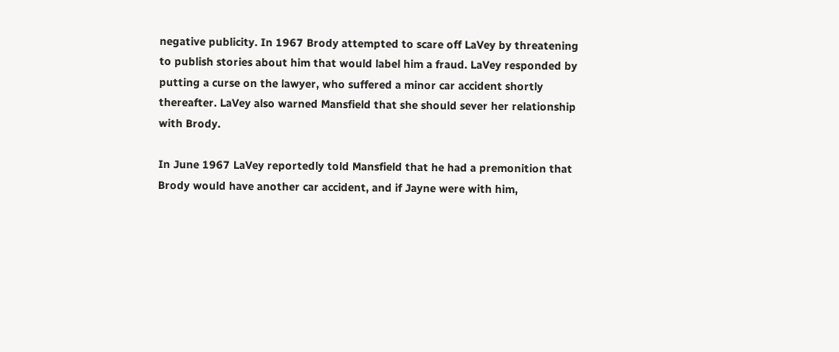negative publicity. In 1967 Brody attempted to scare off LaVey by threatening to publish stories about him that would label him a fraud. LaVey responded by putting a curse on the lawyer, who suffered a minor car accident shortly thereafter. LaVey also warned Mansfield that she should sever her relationship with Brody.

In June 1967 LaVey reportedly told Mansfield that he had a premonition that Brody would have another car accident, and if Jayne were with him,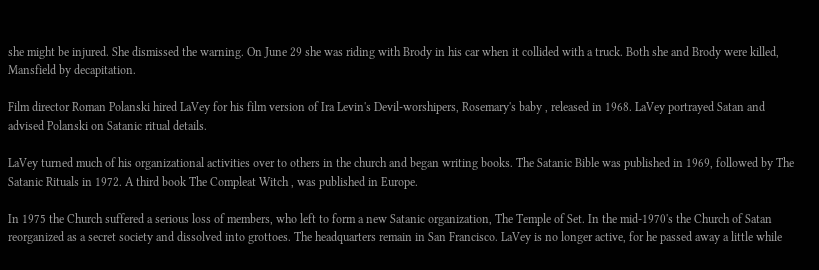she might be injured. She dismissed the warning. On June 29 she was riding with Brody in his car when it collided with a truck. Both she and Brody were killed, Mansfield by decapitation.

Film director Roman Polanski hired LaVey for his film version of Ira Levin's Devil-worshipers, Rosemary's baby , released in 1968. LaVey portrayed Satan and advised Polanski on Satanic ritual details.

LaVey turned much of his organizational activities over to others in the church and began writing books. The Satanic Bible was published in 1969, followed by The Satanic Rituals in 1972. A third book The Compleat Witch , was published in Europe.

In 1975 the Church suffered a serious loss of members, who left to form a new Satanic organization, The Temple of Set. In the mid-1970's the Church of Satan reorganized as a secret society and dissolved into grottoes. The headquarters remain in San Francisco. LaVey is no longer active, for he passed away a little while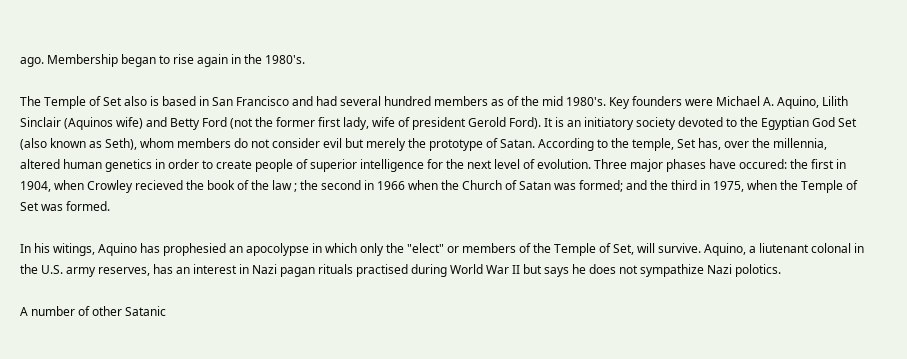ago. Membership began to rise again in the 1980's.

The Temple of Set also is based in San Francisco and had several hundred members as of the mid 1980's. Key founders were Michael A. Aquino, Lilith Sinclair (Aquinos wife) and Betty Ford (not the former first lady, wife of president Gerold Ford). It is an initiatory society devoted to the Egyptian God Set (also known as Seth), whom members do not consider evil but merely the prototype of Satan. According to the temple, Set has, over the millennia, altered human genetics in order to create people of superior intelligence for the next level of evolution. Three major phases have occured: the first in 1904, when Crowley recieved the book of the law ; the second in 1966 when the Church of Satan was formed; and the third in 1975, when the Temple of Set was formed.

In his witings, Aquino has prophesied an apocolypse in which only the "elect" or members of the Temple of Set, will survive. Aquino, a liutenant colonal in the U.S. army reserves, has an interest in Nazi pagan rituals practised during World War II but says he does not sympathize Nazi polotics.

A number of other Satanic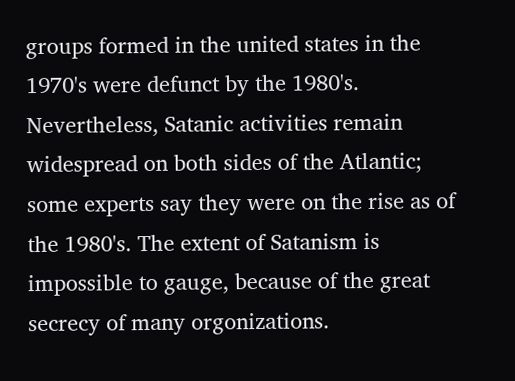groups formed in the united states in the 1970's were defunct by the 1980's. Nevertheless, Satanic activities remain widespread on both sides of the Atlantic; some experts say they were on the rise as of the 1980's. The extent of Satanism is impossible to gauge, because of the great secrecy of many orgonizations.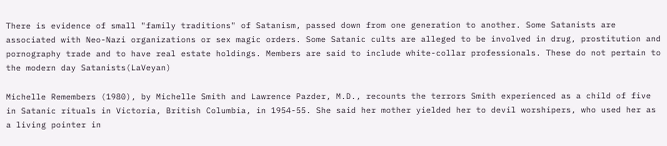There is evidence of small "family traditions" of Satanism, passed down from one generation to another. Some Satanists are associated with Neo-Nazi organizations or sex magic orders. Some Satanic cults are alleged to be involved in drug, prostitution and pornography trade and to have real estate holdings. Members are said to include white-collar professionals. These do not pertain to the modern day Satanists(LaVeyan)

Michelle Remembers (1980), by Michelle Smith and Lawrence Pazder, M.D., recounts the terrors Smith experienced as a child of five in Satanic rituals in Victoria, British Columbia, in 1954-55. She said her mother yielded her to devil worshipers, who used her as a living pointer in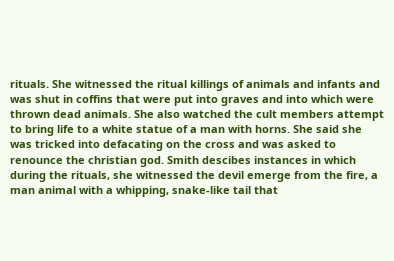rituals. She witnessed the ritual killings of animals and infants and was shut in coffins that were put into graves and into which were thrown dead animals. She also watched the cult members attempt to bring life to a white statue of a man with horns. She said she was tricked into defacating on the cross and was asked to renounce the christian god. Smith descibes instances in which during the rituals, she witnessed the devil emerge from the fire, a man animal with a whipping, snake-like tail that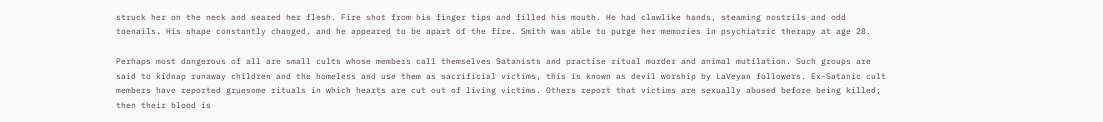struck her on the neck and seared her flesh. Fire shot from his finger tips and filled his mouth. He had clawlike hands, steaming nostrils and odd toenails. His shape constantly changed, and he appeared to be apart of the fire. Smith was able to purge her memories in psychiatric therapy at age 28.

Perhaps most dangerous of all are small cults whose members call themselves Satanists and practise ritual murder and animal mutilation. Such groups are said to kidnap runaway children and the homeless and use them as sacrificial victims, this is known as devil worship by LaVeyan followers. Ex-Satanic cult members have reported gruesome rituals in which hearts are cut out of living victims. Others report that victims are sexually abused before being killed; then their blood is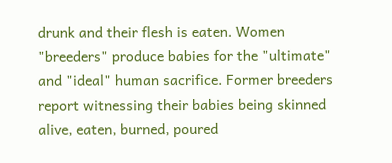drunk and their flesh is eaten. Women "breeders" produce babies for the "ultimate" and "ideal" human sacrifice. Former breeders report witnessing their babies being skinned alive, eaten, burned, poured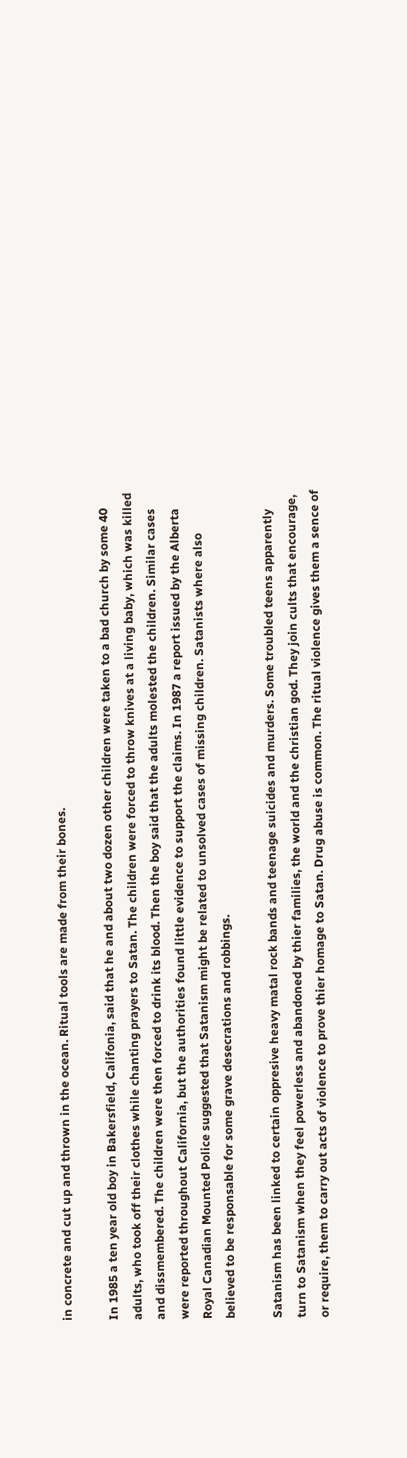in concrete and cut up and thrown in the ocean. Ritual tools are made from their bones.

In 1985 a ten year old boy in Bakersfield, Califonia, said that he and about two dozen other children were taken to a bad church by some 40 adults, who took off their clothes while chanting prayers to Satan. The children were forced to throw knives at a living baby, which was killed and dissmembered. The children were then forced to drink its blood. Then the boy said that the adults molested the children. Similar cases were reported throughout California, but the authorities found little evidence to support the claims. In 1987 a report issued by the Alberta Royal Canadian Mounted Police suggested that Satanism might be related to unsolved cases of missing children. Satanists where also believed to be responsable for some grave desecrations and robbings.

Satanism has been linked to certain oppresive heavy matal rock bands and teenage suicides and murders. Some troubled teens apparently turn to Satanism when they feel powerless and abandoned by thier families, the world and the christian god. They join cults that encourage, or require, them to carry out acts of violence to prove thier homage to Satan. Drug abuse is common. The ritual violence gives them a sence of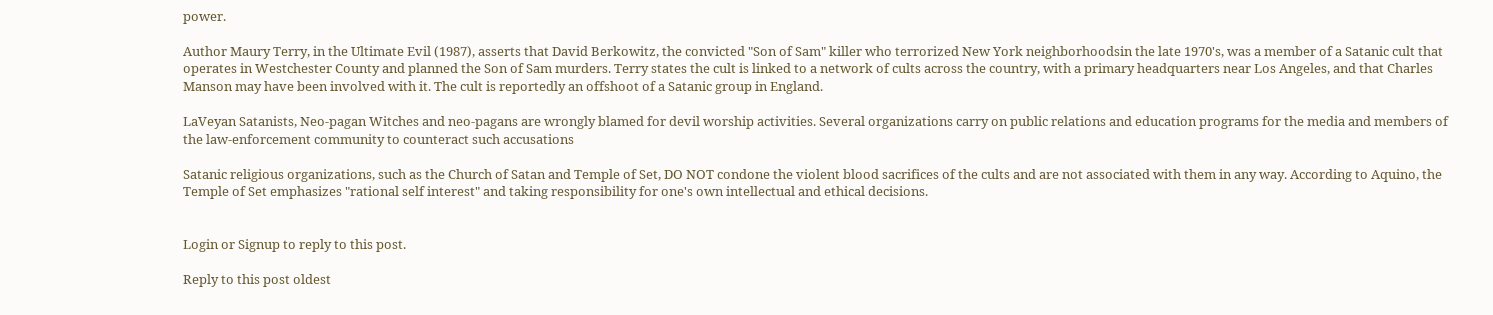power.

Author Maury Terry, in the Ultimate Evil (1987), asserts that David Berkowitz, the convicted "Son of Sam" killer who terrorized New York neighborhoodsin the late 1970's, was a member of a Satanic cult that operates in Westchester County and planned the Son of Sam murders. Terry states the cult is linked to a network of cults across the country, with a primary headquarters near Los Angeles, and that Charles Manson may have been involved with it. The cult is reportedly an offshoot of a Satanic group in England.

LaVeyan Satanists, Neo-pagan Witches and neo-pagans are wrongly blamed for devil worship activities. Several organizations carry on public relations and education programs for the media and members of the law-enforcement community to counteract such accusations

Satanic religious organizations, such as the Church of Satan and Temple of Set, DO NOT condone the violent blood sacrifices of the cults and are not associated with them in any way. According to Aquino, the Temple of Set emphasizes "rational self interest" and taking responsibility for one's own intellectual and ethical decisions.


Login or Signup to reply to this post.

Reply to this post oldest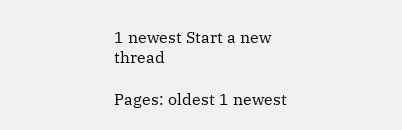1 newest Start a new thread

Pages: oldest 1 newest